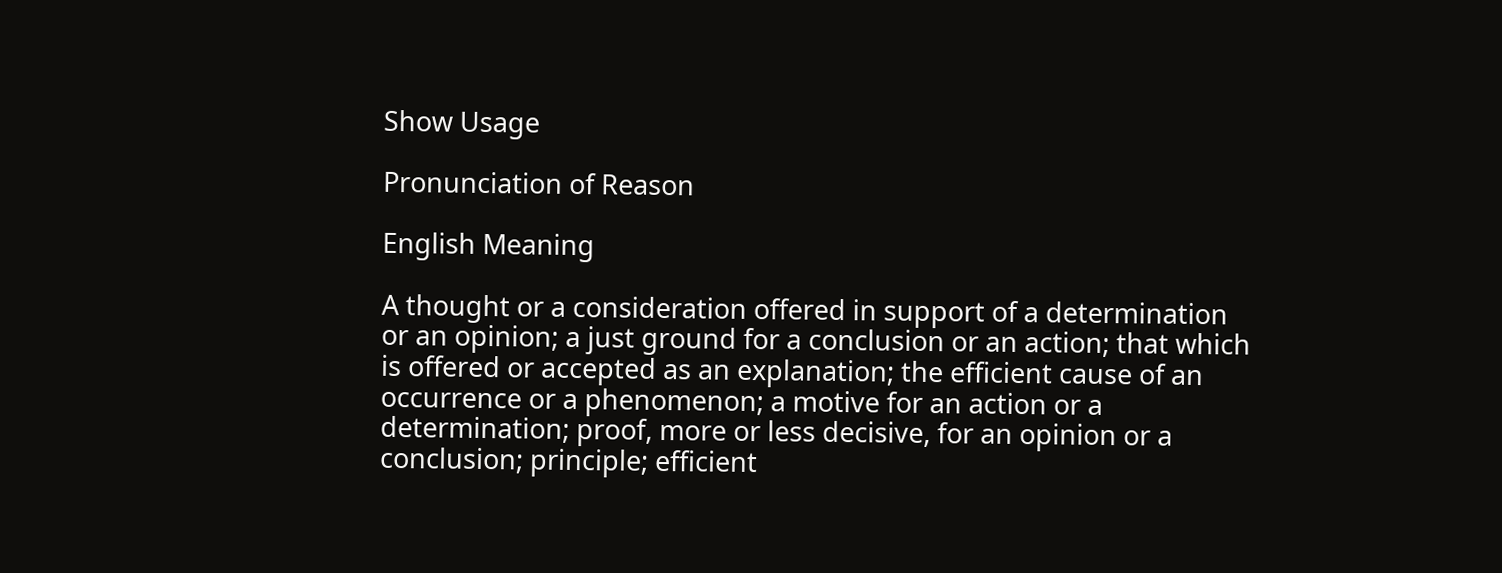Show Usage

Pronunciation of Reason

English Meaning

A thought or a consideration offered in support of a determination or an opinion; a just ground for a conclusion or an action; that which is offered or accepted as an explanation; the efficient cause of an occurrence or a phenomenon; a motive for an action or a determination; proof, more or less decisive, for an opinion or a conclusion; principle; efficient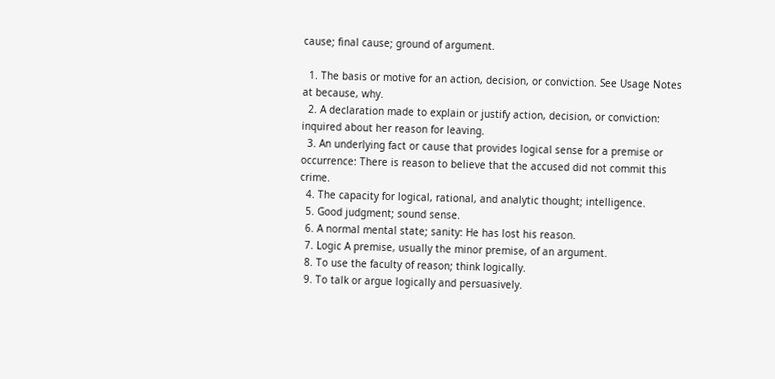cause; final cause; ground of argument.

  1. The basis or motive for an action, decision, or conviction. See Usage Notes at because, why.
  2. A declaration made to explain or justify action, decision, or conviction: inquired about her reason for leaving.
  3. An underlying fact or cause that provides logical sense for a premise or occurrence: There is reason to believe that the accused did not commit this crime.
  4. The capacity for logical, rational, and analytic thought; intelligence.
  5. Good judgment; sound sense.
  6. A normal mental state; sanity: He has lost his reason.
  7. Logic A premise, usually the minor premise, of an argument.
  8. To use the faculty of reason; think logically.
  9. To talk or argue logically and persuasively.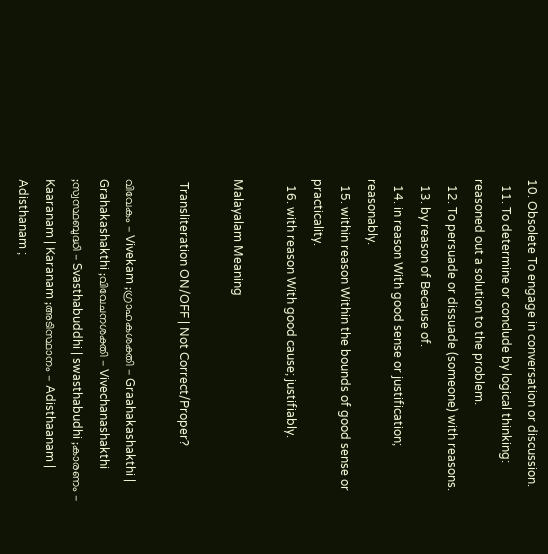10. Obsolete To engage in conversation or discussion.
  11. To determine or conclude by logical thinking: reasoned out a solution to the problem.
  12. To persuade or dissuade (someone) with reasons.
  13. by reason of Because of.
  14. in reason With good sense or justification; reasonably.
  15. within reason Within the bounds of good sense or practicality.
  16. with reason With good cause; justifiably.

Malayalam Meaning

 Transliteration ON/OFF | Not Correct/Proper?

വിവേകം - Vivekam ;ഗ്രാഹകശക്തി - Graahakashakthi | Grahakashakthi ;വിവേചനശക്തി - Vivechanashakthi ;സ്വസ്ഥബുദ്ധി - Svasthabuddhi | swasthabudhi ;കാരണം - Kaaranam | Karanam ;അടിസ്ഥാനം - Adisthaanam | Adisthanam ;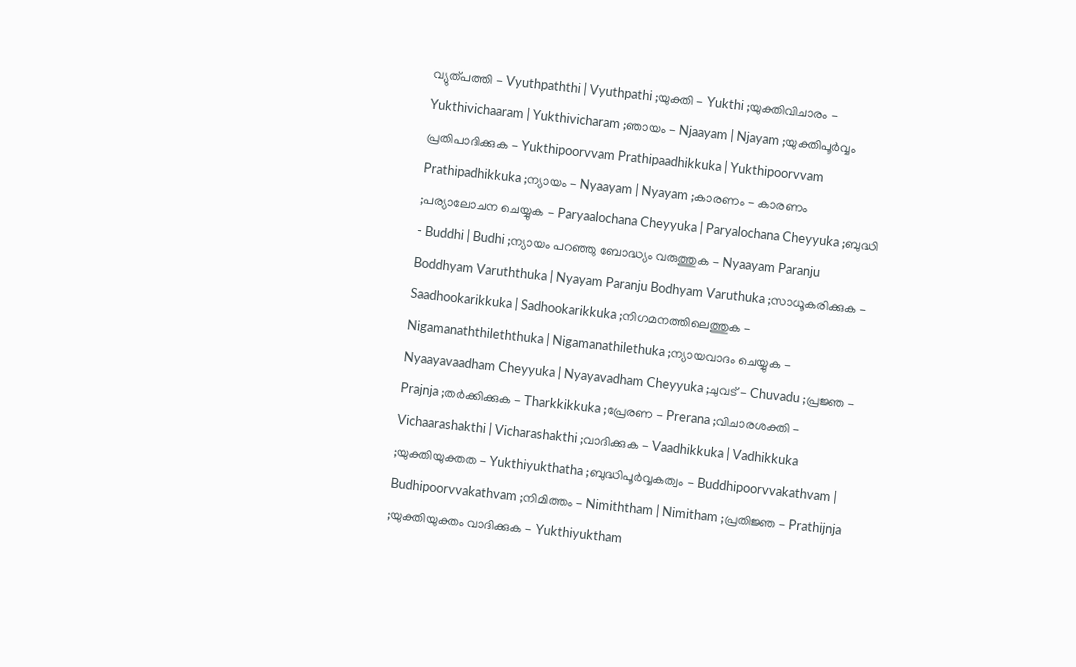വ്യുത്‌പത്തി - Vyuthpaththi | Vyuthpathi ;യുക്തി - Yukthi ;യുക്തിവിചാരം - Yukthivichaaram | Yukthivicharam ;ഞായം - Njaayam | Njayam ;യുക്തിപൂര്‍വ്വം പ്രതിപാദിക്കുക - Yukthipoorvvam Prathipaadhikkuka | Yukthipoorvvam Prathipadhikkuka ;ന്യായം - Nyaayam | Nyayam ;കാരണം - കാരണം ;പര്യാലോചന ചെയ്യുക - Paryaalochana Cheyyuka | Paryalochana Cheyyuka ;ബുദ്ധി - Buddhi | Budhi ;ന്യായം പറഞ്ഞു ബോദ്ധ്യം വരുത്തുക - Nyaayam Paranju Boddhyam Varuththuka | Nyayam Paranju Bodhyam Varuthuka ;സാധൂകരിക്കുക - Saadhookarikkuka | Sadhookarikkuka ;നിഗമനത്തിലെത്തുക - Nigamanaththileththuka | Nigamanathilethuka ;ന്യായവാദം ചെയ്യുക - Nyaayavaadham Cheyyuka | Nyayavadham Cheyyuka ;ചുവട് - Chuvadu ;പ്രജ്ഞ - Prajnja ;തര്‍ക്കിക്കുക - Tharkkikkuka ;പ്രേരണ - Prerana ;വിചാരശക്തി - Vichaarashakthi | Vicharashakthi ;വാദിക്കുക - Vaadhikkuka | Vadhikkuka ;യുക്തിയുക്തത - Yukthiyukthatha ;ബുദ്ധിപൂര്‍വ്വകത്വം - Buddhipoorvvakathvam | Budhipoorvvakathvam ;നിമിത്തം - Nimiththam | Nimitham ;പ്രതിജ്ഞ - Prathijnja ;യുക്തിയുക്തം വാദിക്കുക - Yukthiyuktham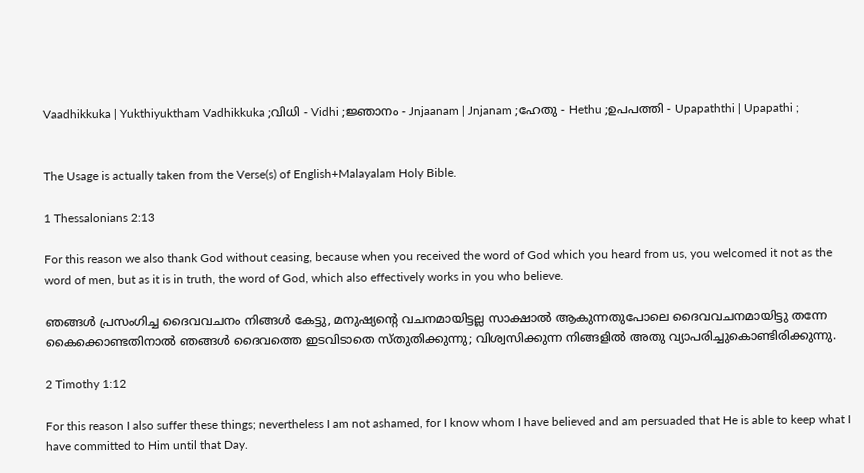Vaadhikkuka | Yukthiyuktham Vadhikkuka ;വിധി - Vidhi ;ജ്ഞാനം - Jnjaanam | Jnjanam ;ഹേതു - Hethu ;ഉപപത്തി - Upapaththi | Upapathi ;


The Usage is actually taken from the Verse(s) of English+Malayalam Holy Bible.

1 Thessalonians 2:13

For this reason we also thank God without ceasing, because when you received the word of God which you heard from us, you welcomed it not as the word of men, but as it is in truth, the word of God, which also effectively works in you who believe.

ഞങ്ങൾ പ്രസംഗിച്ച ദൈവവചനം നിങ്ങൾ കേട്ടു, മനുഷ്യന്റെ വചനമായിട്ടല്ല സാക്ഷാൽ ആകുന്നതുപോലെ ദൈവവചനമായിട്ടു തന്നേ കൈക്കൊണ്ടതിനാൽ ഞങ്ങൾ ദൈവത്തെ ഇടവിടാതെ സ്തുതിക്കുന്നു; വിശ്വസിക്കുന്ന നിങ്ങളിൽ അതു വ്യാപരിച്ചുകൊണ്ടിരിക്കുന്നു.

2 Timothy 1:12

For this reason I also suffer these things; nevertheless I am not ashamed, for I know whom I have believed and am persuaded that He is able to keep what I have committed to Him until that Day.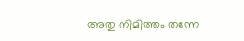അതു നിമിത്തം തന്നേ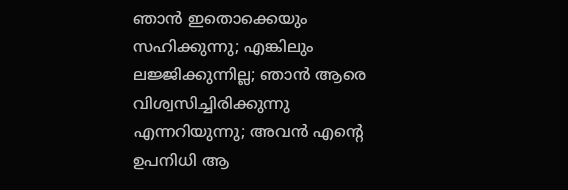ഞാൻ ഇതൊക്കെയും സഹിക്കുന്നു; എങ്കിലും ലജ്ജിക്കുന്നില്ല; ഞാൻ ആരെ വിശ്വസിച്ചിരിക്കുന്നു എന്നറിയുന്നു; അവൻ എന്റെ ഉപനിധി ആ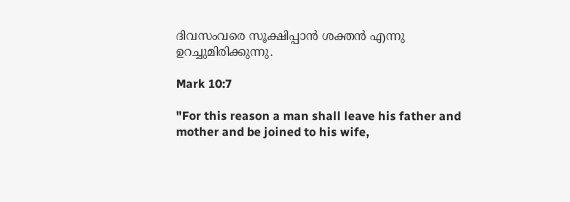ദിവസംവരെ സൂക്ഷിപ്പാൻ ശക്തൻ എന്നു ഉറച്ചുമിരിക്കുന്നു.

Mark 10:7

"For this reason a man shall leave his father and mother and be joined to his wife,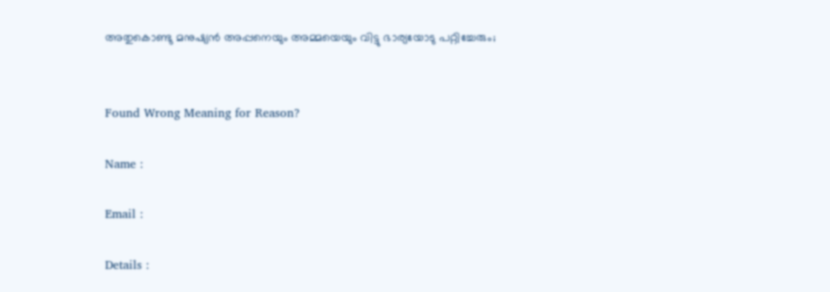അതുകൊണ്ടു മനുഷ്യൻ അപ്പനെയും അമ്മയെയും വിട്ടു ഭാര്യയോടു പറ്റിച്ചേരും;


Found Wrong Meaning for Reason?

Name :

Email :

Details :